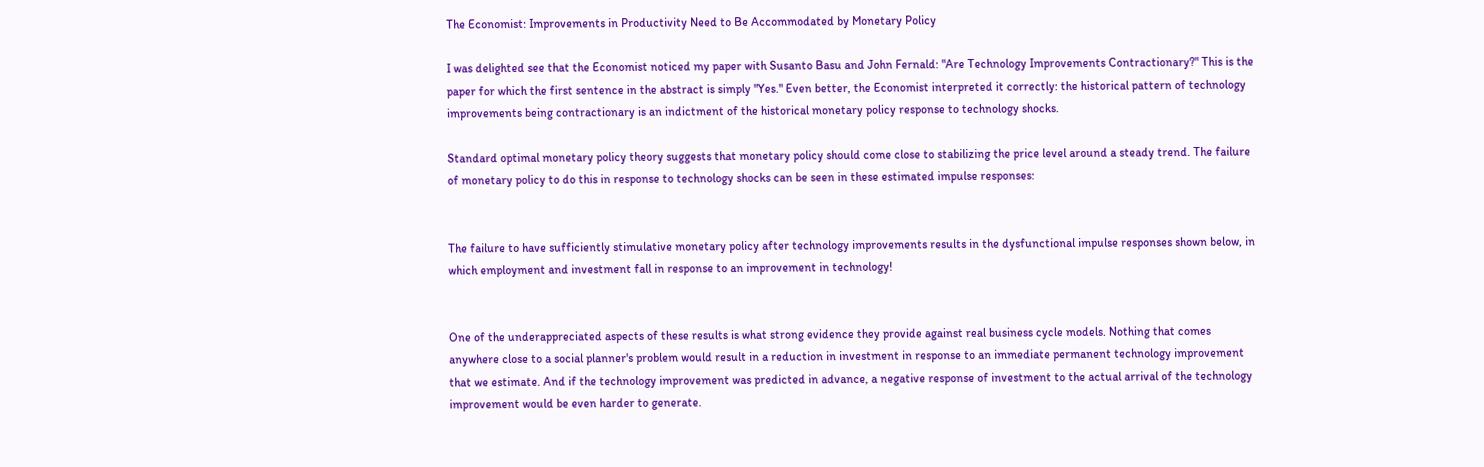The Economist: Improvements in Productivity Need to Be Accommodated by Monetary Policy

I was delighted see that the Economist noticed my paper with Susanto Basu and John Fernald: "Are Technology Improvements Contractionary?" This is the paper for which the first sentence in the abstract is simply "Yes." Even better, the Economist interpreted it correctly: the historical pattern of technology improvements being contractionary is an indictment of the historical monetary policy response to technology shocks.

Standard optimal monetary policy theory suggests that monetary policy should come close to stabilizing the price level around a steady trend. The failure of monetary policy to do this in response to technology shocks can be seen in these estimated impulse responses:


The failure to have sufficiently stimulative monetary policy after technology improvements results in the dysfunctional impulse responses shown below, in which employment and investment fall in response to an improvement in technology!


One of the underappreciated aspects of these results is what strong evidence they provide against real business cycle models. Nothing that comes anywhere close to a social planner's problem would result in a reduction in investment in response to an immediate permanent technology improvement that we estimate. And if the technology improvement was predicted in advance, a negative response of investment to the actual arrival of the technology improvement would be even harder to generate.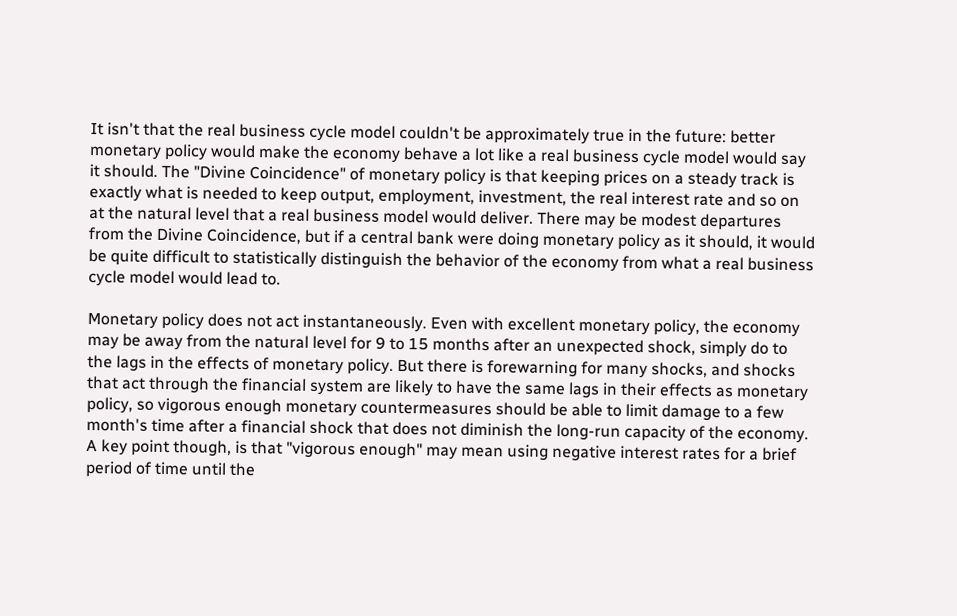It isn't that the real business cycle model couldn't be approximately true in the future: better monetary policy would make the economy behave a lot like a real business cycle model would say it should. The "Divine Coincidence" of monetary policy is that keeping prices on a steady track is exactly what is needed to keep output, employment, investment, the real interest rate and so on at the natural level that a real business model would deliver. There may be modest departures from the Divine Coincidence, but if a central bank were doing monetary policy as it should, it would be quite difficult to statistically distinguish the behavior of the economy from what a real business cycle model would lead to.

Monetary policy does not act instantaneously. Even with excellent monetary policy, the economy may be away from the natural level for 9 to 15 months after an unexpected shock, simply do to the lags in the effects of monetary policy. But there is forewarning for many shocks, and shocks that act through the financial system are likely to have the same lags in their effects as monetary policy, so vigorous enough monetary countermeasures should be able to limit damage to a few month's time after a financial shock that does not diminish the long-run capacity of the economy. A key point though, is that "vigorous enough" may mean using negative interest rates for a brief period of time until the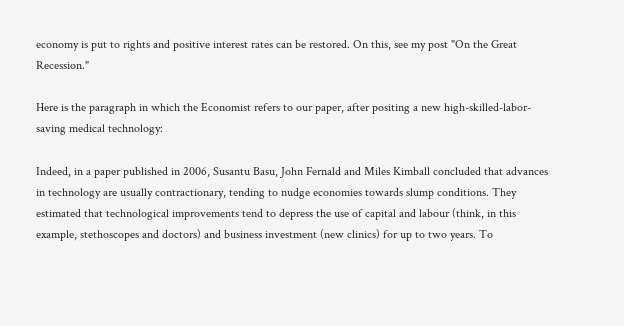economy is put to rights and positive interest rates can be restored. On this, see my post "On the Great Recession."

Here is the paragraph in which the Economist refers to our paper, after positing a new high-skilled-labor-saving medical technology:

Indeed, in a paper published in 2006, Susantu Basu, John Fernald and Miles Kimball concluded that advances in technology are usually contractionary, tending to nudge economies towards slump conditions. They estimated that technological improvements tend to depress the use of capital and labour (think, in this example, stethoscopes and doctors) and business investment (new clinics) for up to two years. To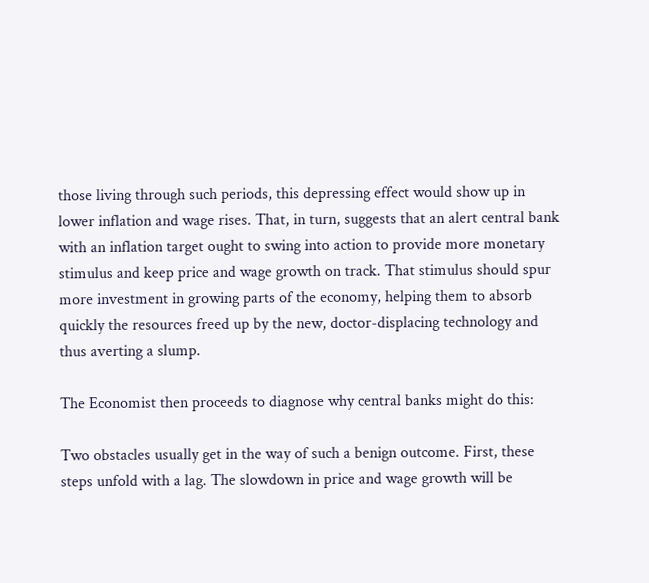those living through such periods, this depressing effect would show up in lower inflation and wage rises. That, in turn, suggests that an alert central bank with an inflation target ought to swing into action to provide more monetary stimulus and keep price and wage growth on track. That stimulus should spur more investment in growing parts of the economy, helping them to absorb quickly the resources freed up by the new, doctor-displacing technology and thus averting a slump.

The Economist then proceeds to diagnose why central banks might do this:

Two obstacles usually get in the way of such a benign outcome. First, these steps unfold with a lag. The slowdown in price and wage growth will be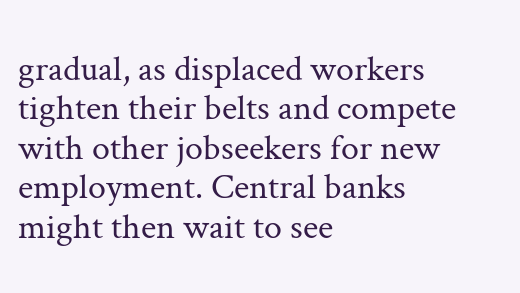gradual, as displaced workers tighten their belts and compete with other jobseekers for new employment. Central banks might then wait to see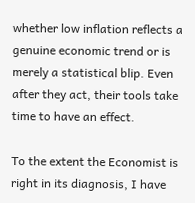whether low inflation reflects a genuine economic trend or is merely a statistical blip. Even after they act, their tools take time to have an effect.

To the extent the Economist is right in its diagnosis, I have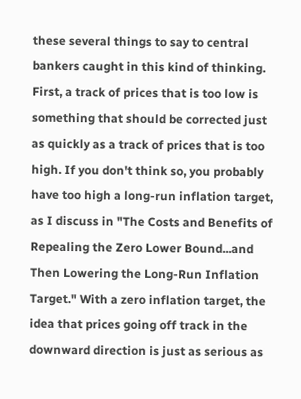these several things to say to central bankers caught in this kind of thinking. First, a track of prices that is too low is something that should be corrected just as quickly as a track of prices that is too high. If you don't think so, you probably have too high a long-run inflation target, as I discuss in "The Costs and Benefits of Repealing the Zero Lower Bound...and Then Lowering the Long-Run Inflation Target." With a zero inflation target, the idea that prices going off track in the downward direction is just as serious as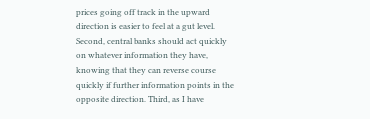prices going off track in the upward direction is easier to feel at a gut level. Second, central banks should act quickly on whatever information they have, knowing that they can reverse course quickly if further information points in the opposite direction. Third, as I have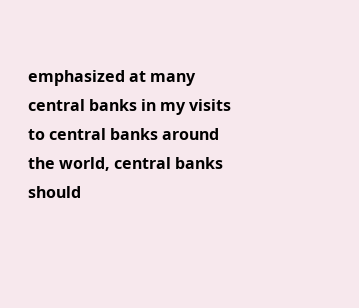emphasized at many central banks in my visits to central banks around the world, central banks should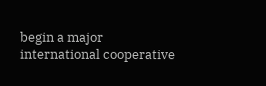begin a major international cooperative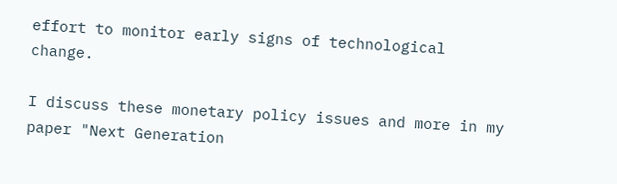effort to monitor early signs of technological change.

I discuss these monetary policy issues and more in my paper "Next Generation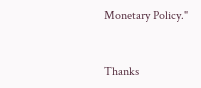Monetary Policy."


Thanks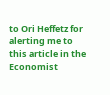to Ori Heffetz for alerting me to this article in the Economist